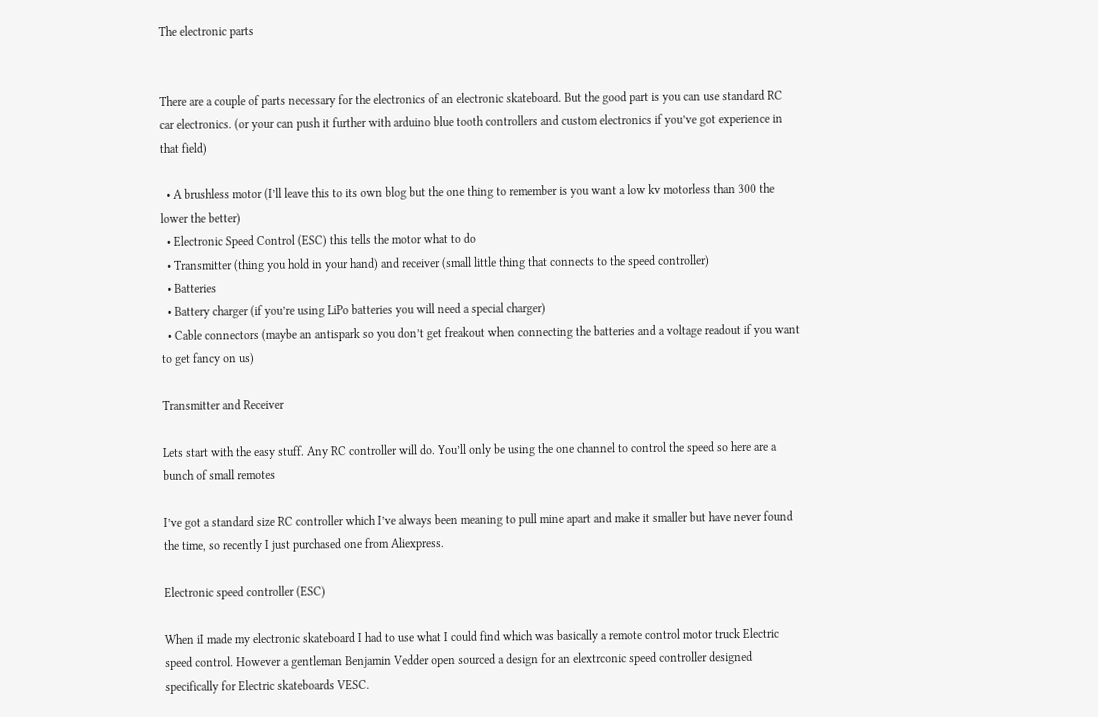The electronic parts


There are a couple of parts necessary for the electronics of an electronic skateboard. But the good part is you can use standard RC car electronics. (or your can push it further with arduino blue tooth controllers and custom electronics if you’ve got experience in that field)

  • A brushless motor (I’ll leave this to its own blog but the one thing to remember is you want a low kv motorless than 300 the lower the better)
  • Electronic Speed Control (ESC) this tells the motor what to do
  • Transmitter (thing you hold in your hand) and receiver (small little thing that connects to the speed controller)
  • Batteries
  • Battery charger (if you’re using LiPo batteries you will need a special charger)
  • Cable connectors (maybe an antispark so you don’t get freakout when connecting the batteries and a voltage readout if you want to get fancy on us)

Transmitter and Receiver

Lets start with the easy stuff. Any RC controller will do. You’ll only be using the one channel to control the speed so here are a bunch of small remotes

I’ve got a standard size RC controller which I’ve always been meaning to pull mine apart and make it smaller but have never found the time, so recently I just purchased one from Aliexpress.

Electronic speed controller (ESC)

When iI made my electronic skateboard I had to use what I could find which was basically a remote control motor truck Electric speed control. However a gentleman Benjamin Vedder open sourced a design for an elextrconic speed controller designed specifically for Electric skateboards VESC.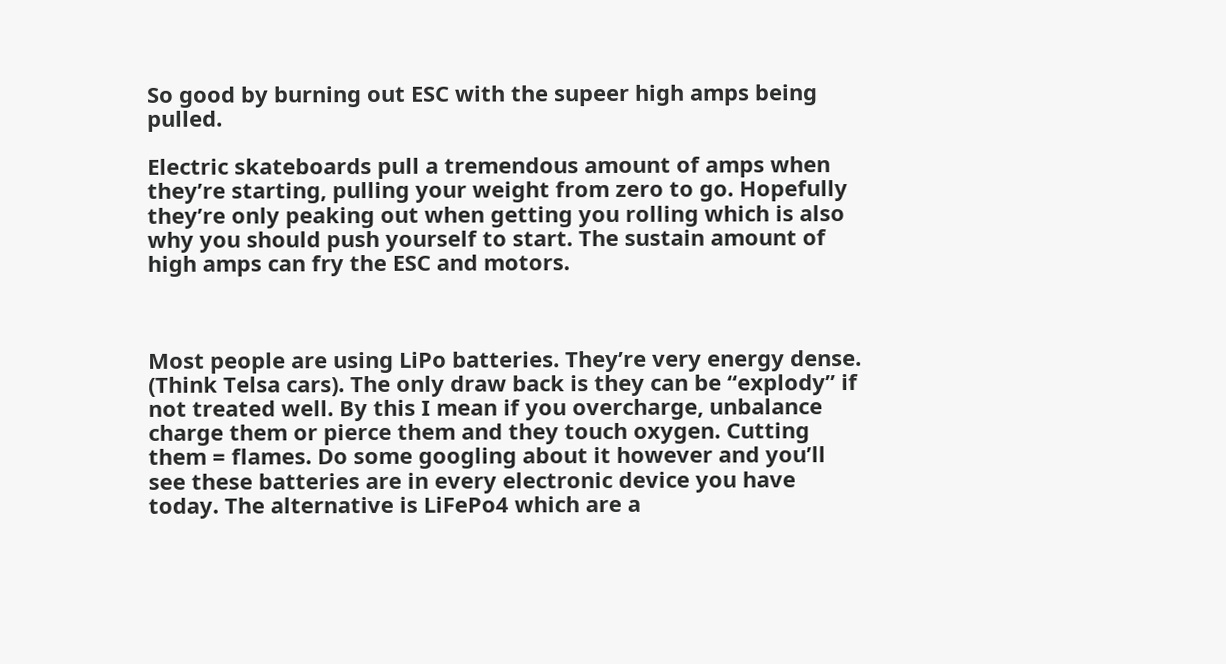So good by burning out ESC with the supeer high amps being pulled.

Electric skateboards pull a tremendous amount of amps when they’re starting, pulling your weight from zero to go. Hopefully they’re only peaking out when getting you rolling which is also why you should push yourself to start. The sustain amount of high amps can fry the ESC and motors.



Most people are using LiPo batteries. They’re very energy dense. (Think Telsa cars). The only draw back is they can be “explody” if not treated well. By this I mean if you overcharge, unbalance charge them or pierce them and they touch oxygen. Cutting them = flames. Do some googling about it however and you’ll see these batteries are in every electronic device you have today. The alternative is LiFePo4 which are a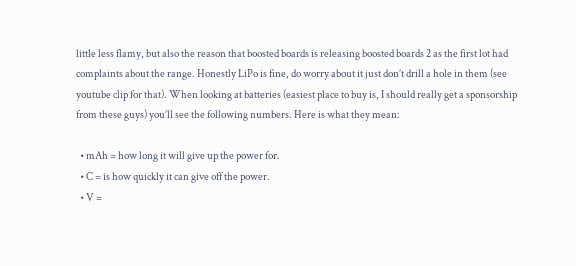little less flamy, but also the reason that boosted boards is releasing boosted boards 2 as the first lot had complaints about the range. Honestly LiPo is fine, do worry about it just don’t drill a hole in them (see youtube clip for that). When looking at batteries (easiest place to buy is, I should really get a sponsorship from these guys) you’ll see the following numbers. Here is what they mean:

  • mAh = how long it will give up the power for.
  • C = is how quickly it can give off the power.
  • V =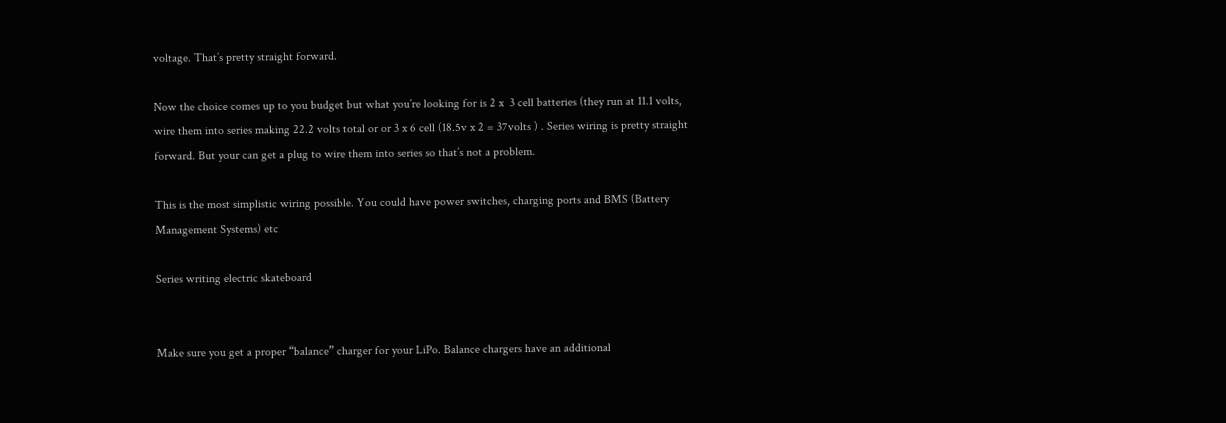voltage. That’s pretty straight forward.

Now the choice comes up to you budget but what you’re looking for is 2 x  3 cell batteries (they run at 11.1 volts, wire them into series making 22.2 volts total or or 3 x 6 cell (18.5v x 2 = 37volts ) . Series wiring is pretty straight forward. But your can get a plug to wire them into series so that’s not a problem.

This is the most simplistic wiring possible. You could have power switches, charging ports and BMS (Battery Management Systems) etc

Series writing electric skateboard


Make sure you get a proper “balance” charger for your LiPo. Balance chargers have an additional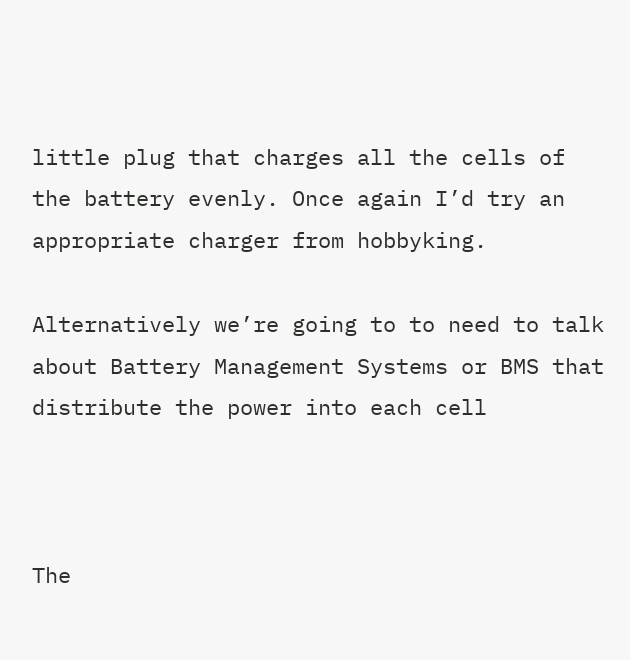little plug that charges all the cells of the battery evenly. Once again I’d try an appropriate charger from hobbyking.

Alternatively we’re going to to need to talk about Battery Management Systems or BMS that distribute the power into each cell



The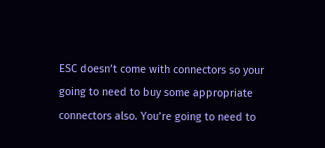ESC doesn’t come with connectors so your going to need to buy some appropriate connectors also. You’re going to need to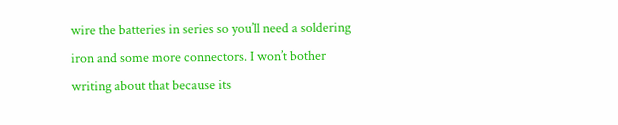wire the batteries in series so you’ll need a soldering iron and some more connectors. I won’t bother writing about that because its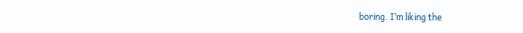boring. I’m liking the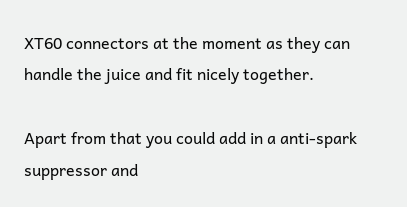XT60 connectors at the moment as they can handle the juice and fit nicely together.

Apart from that you could add in a anti-spark suppressor and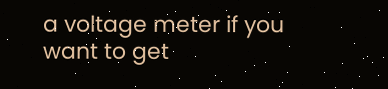a voltage meter if you want to get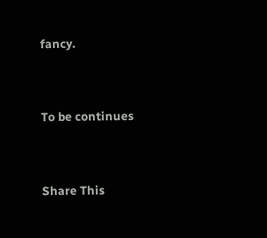fancy.


To be continues


Share This